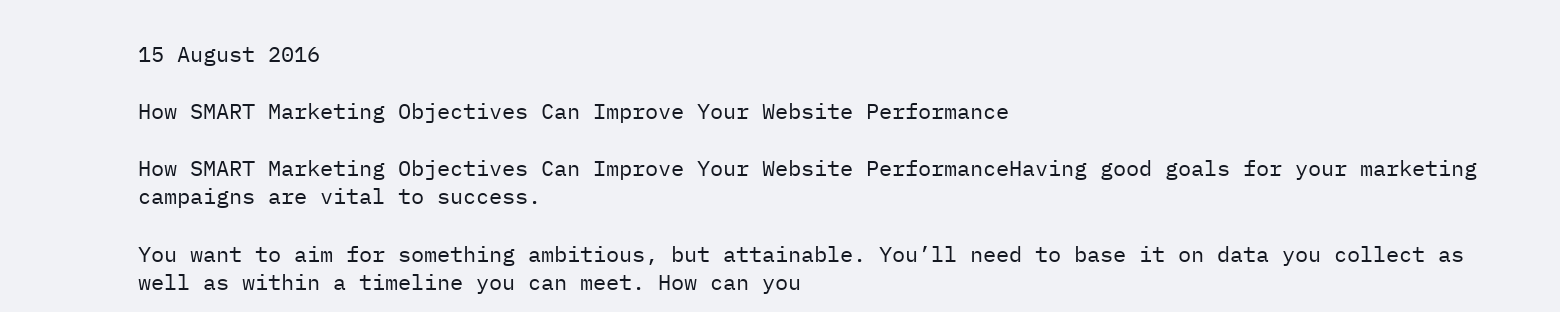15 August 2016

How SMART Marketing Objectives Can Improve Your Website Performance

How SMART Marketing Objectives Can Improve Your Website PerformanceHaving good goals for your marketing campaigns are vital to success.

You want to aim for something ambitious, but attainable. You’ll need to base it on data you collect as well as within a timeline you can meet. How can you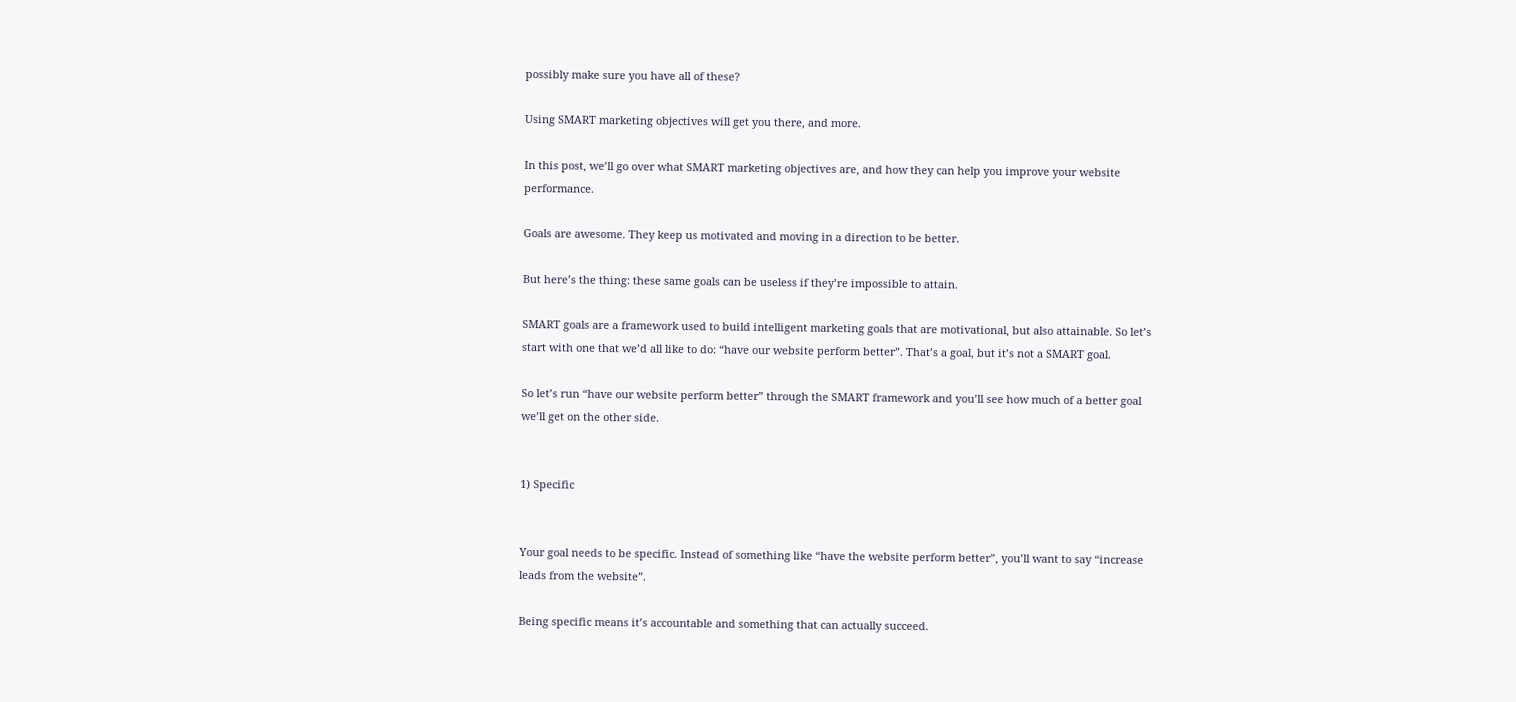possibly make sure you have all of these?

Using SMART marketing objectives will get you there, and more.

In this post, we’ll go over what SMART marketing objectives are, and how they can help you improve your website performance.

Goals are awesome. They keep us motivated and moving in a direction to be better.

But here’s the thing: these same goals can be useless if they’re impossible to attain.

SMART goals are a framework used to build intelligent marketing goals that are motivational, but also attainable. So let’s start with one that we’d all like to do: “have our website perform better”. That’s a goal, but it’s not a SMART goal.

So let’s run “have our website perform better” through the SMART framework and you’ll see how much of a better goal we’ll get on the other side.


1) Specific


Your goal needs to be specific. Instead of something like “have the website perform better”, you’ll want to say “increase leads from the website”.

Being specific means it’s accountable and something that can actually succeed.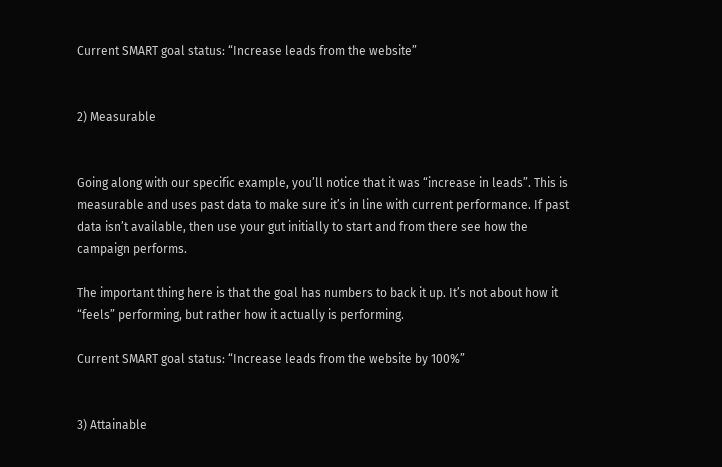Current SMART goal status: “Increase leads from the website”


2) Measurable


Going along with our specific example, you’ll notice that it was “increase in leads”. This is measurable and uses past data to make sure it’s in line with current performance. If past data isn’t available, then use your gut initially to start and from there see how the campaign performs.

The important thing here is that the goal has numbers to back it up. It’s not about how it “feels” performing, but rather how it actually is performing.

Current SMART goal status: “Increase leads from the website by 100%”


3) Attainable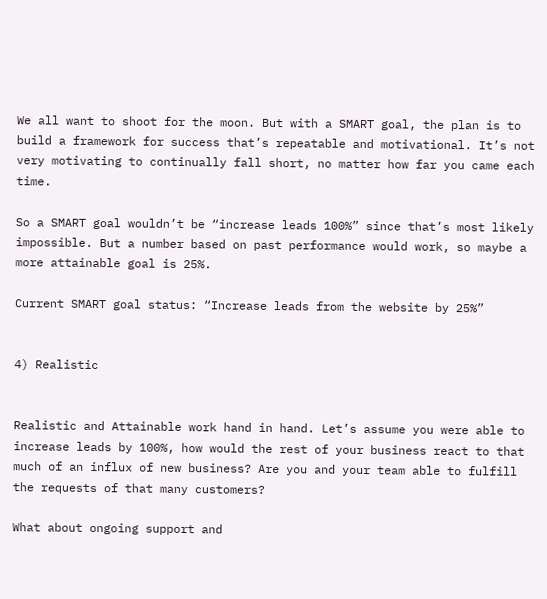We all want to shoot for the moon. But with a SMART goal, the plan is to build a framework for success that’s repeatable and motivational. It’s not very motivating to continually fall short, no matter how far you came each time.

So a SMART goal wouldn’t be “increase leads 100%” since that’s most likely impossible. But a number based on past performance would work, so maybe a more attainable goal is 25%.

Current SMART goal status: “Increase leads from the website by 25%”


4) Realistic


Realistic and Attainable work hand in hand. Let’s assume you were able to increase leads by 100%, how would the rest of your business react to that much of an influx of new business? Are you and your team able to fulfill the requests of that many customers?

What about ongoing support and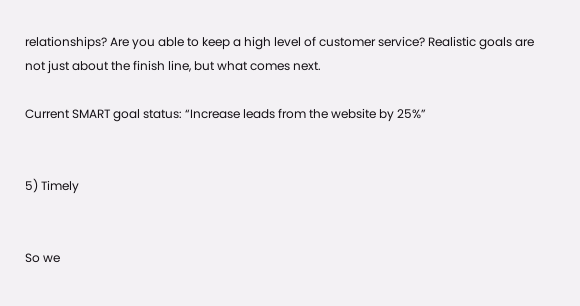relationships? Are you able to keep a high level of customer service? Realistic goals are not just about the finish line, but what comes next.

Current SMART goal status: “Increase leads from the website by 25%”


5) Timely


So we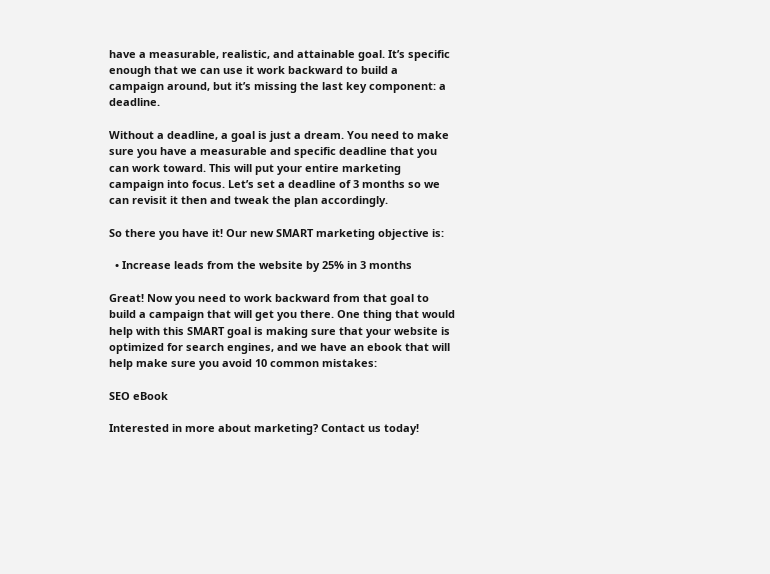have a measurable, realistic, and attainable goal. It’s specific enough that we can use it work backward to build a campaign around, but it’s missing the last key component: a deadline.

Without a deadline, a goal is just a dream. You need to make sure you have a measurable and specific deadline that you can work toward. This will put your entire marketing campaign into focus. Let’s set a deadline of 3 months so we can revisit it then and tweak the plan accordingly.

So there you have it! Our new SMART marketing objective is:

  • Increase leads from the website by 25% in 3 months

Great! Now you need to work backward from that goal to build a campaign that will get you there. One thing that would help with this SMART goal is making sure that your website is optimized for search engines, and we have an ebook that will help make sure you avoid 10 common mistakes:

SEO eBook

Interested in more about marketing? Contact us today!